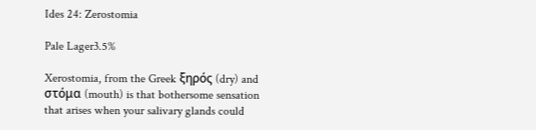Ides 24: Zerostomia

Pale Lager3.5%

Xerostomia, from the Greek ξηρός (dry) and στόμα (mouth) is that bothersome sensation that arises when your salivary glands could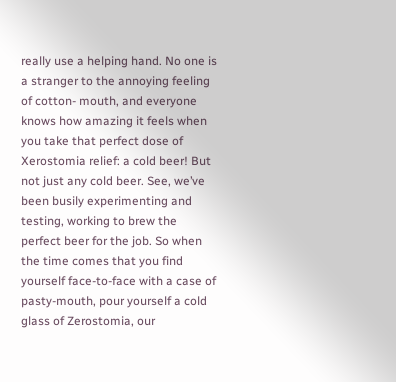really use a helping hand. No one is a stranger to the annoying feeling of cotton- mouth, and everyone knows how amazing it feels when you take that perfect dose of Xerostomia relief: a cold beer! But not just any cold beer. See, we’ve been busily experimenting and testing, working to brew the perfect beer for the job. So when the time comes that you find yourself face-to-face with a case of pasty-mouth, pour yourself a cold glass of Zerostomia, our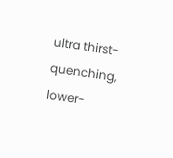ultra thirst- quenching, lower-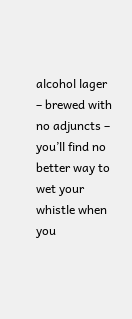alcohol lager – brewed with no adjuncts – you’ll find no better way to wet your whistle when you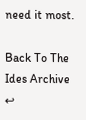need it most.

Back To The Ides Archive ↩